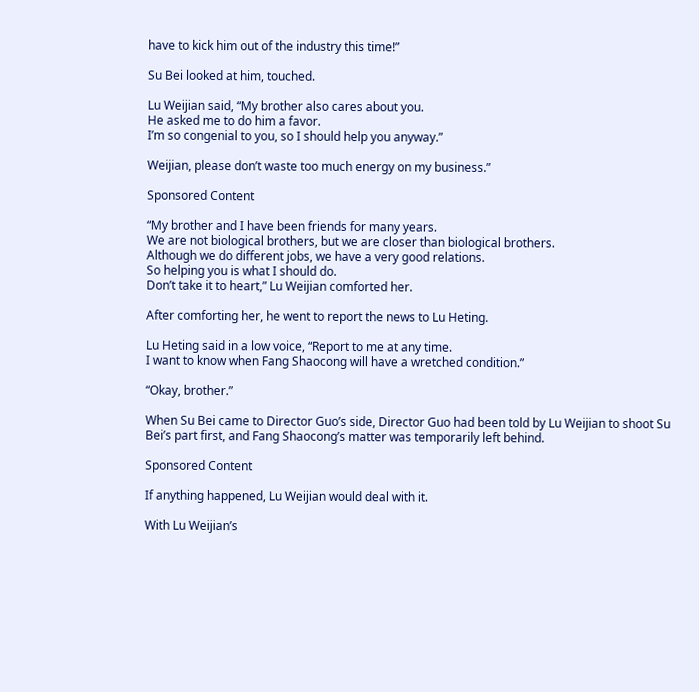have to kick him out of the industry this time!”

Su Bei looked at him, touched.

Lu Weijian said, “My brother also cares about you.
He asked me to do him a favor.
I’m so congenial to you, so I should help you anyway.”

Weijian, please don’t waste too much energy on my business.”

Sponsored Content

“My brother and I have been friends for many years.
We are not biological brothers, but we are closer than biological brothers.
Although we do different jobs, we have a very good relations.
So helping you is what I should do.
Don’t take it to heart,” Lu Weijian comforted her.

After comforting her, he went to report the news to Lu Heting.

Lu Heting said in a low voice, “Report to me at any time.
I want to know when Fang Shaocong will have a wretched condition.”

“Okay, brother.”

When Su Bei came to Director Guo’s side, Director Guo had been told by Lu Weijian to shoot Su Bei’s part first, and Fang Shaocong’s matter was temporarily left behind.

Sponsored Content

If anything happened, Lu Weijian would deal with it.

With Lu Weijian’s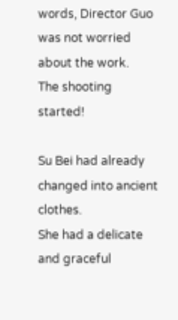words, Director Guo was not worried about the work.
The shooting started!

Su Bei had already changed into ancient clothes.
She had a delicate and graceful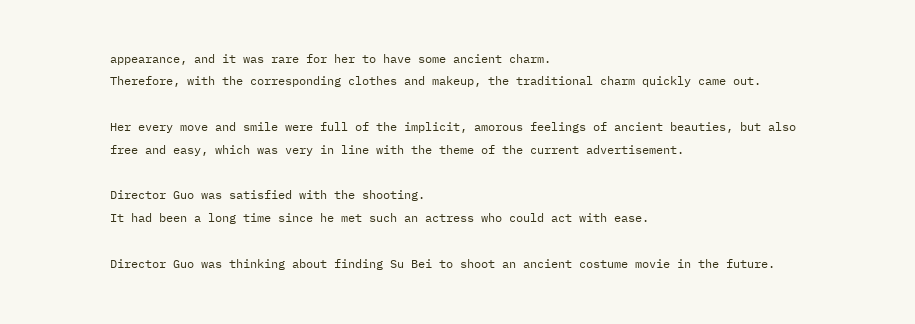appearance, and it was rare for her to have some ancient charm.
Therefore, with the corresponding clothes and makeup, the traditional charm quickly came out.

Her every move and smile were full of the implicit, amorous feelings of ancient beauties, but also free and easy, which was very in line with the theme of the current advertisement.

Director Guo was satisfied with the shooting.
It had been a long time since he met such an actress who could act with ease.

Director Guo was thinking about finding Su Bei to shoot an ancient costume movie in the future.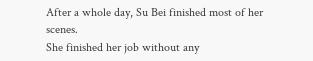After a whole day, Su Bei finished most of her scenes.
She finished her job without any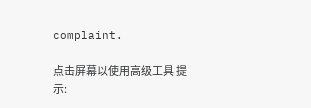complaint.

点击屏幕以使用高级工具 提示: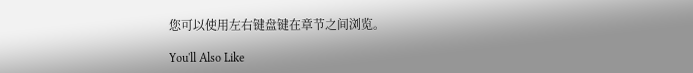您可以使用左右键盘键在章节之间浏览。

You'll Also Like